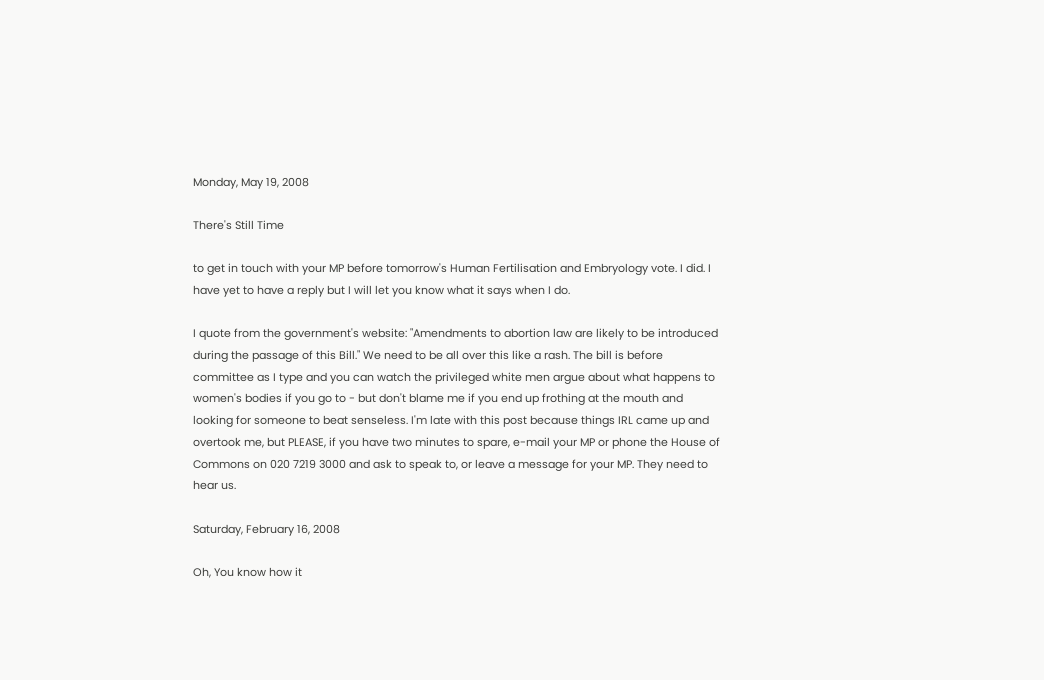Monday, May 19, 2008

There's Still Time

to get in touch with your MP before tomorrow's Human Fertilisation and Embryology vote. I did. I have yet to have a reply but I will let you know what it says when I do.

I quote from the government's website: "Amendments to abortion law are likely to be introduced during the passage of this Bill." We need to be all over this like a rash. The bill is before committee as I type and you can watch the privileged white men argue about what happens to women's bodies if you go to - but don't blame me if you end up frothing at the mouth and looking for someone to beat senseless. I'm late with this post because things IRL came up and overtook me, but PLEASE, if you have two minutes to spare, e-mail your MP or phone the House of Commons on 020 7219 3000 and ask to speak to, or leave a message for your MP. They need to hear us.

Saturday, February 16, 2008

Oh, You know how it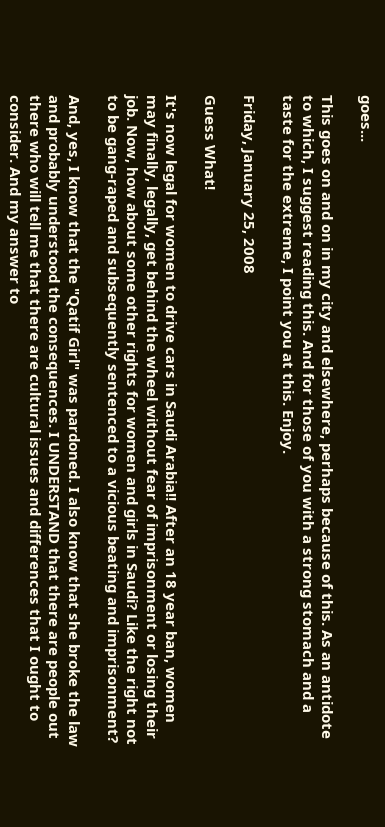goes...

This goes on and on in my city and elsewhere, perhaps because of this. As an antidote to which, I suggest reading this. And for those of you with a strong stomach and a taste for the extreme, I point you at this. Enjoy.

Friday, January 25, 2008

Guess What!

It's now legal for women to drive cars in Saudi Arabia!! After an 18 year ban, women may finally, legally, get behind the wheel without fear of imprisonment or losing their job. Now, how about some other rights for women and girls in Saudi? Like the right not to be gang-raped and subsequently sentenced to a vicious beating and imprisonment?

And, yes, I know that the "Qatif Girl" was pardoned. I also know that she broke the law and probably understood the consequences. I UNDERSTAND that there are people out there who will tell me that there are cultural issues and differences that I ought to consider. And my answer to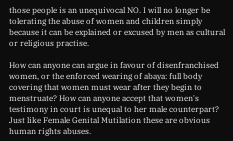those people is an unequivocal NO. I will no longer be tolerating the abuse of women and children simply because it can be explained or excused by men as cultural or religious practise.

How can anyone can argue in favour of disenfranchised women, or the enforced wearing of abaya: full body covering that women must wear after they begin to menstruate? How can anyone accept that women's testimony in court is unequal to her male counterpart? Just like Female Genital Mutilation these are obvious human rights abuses.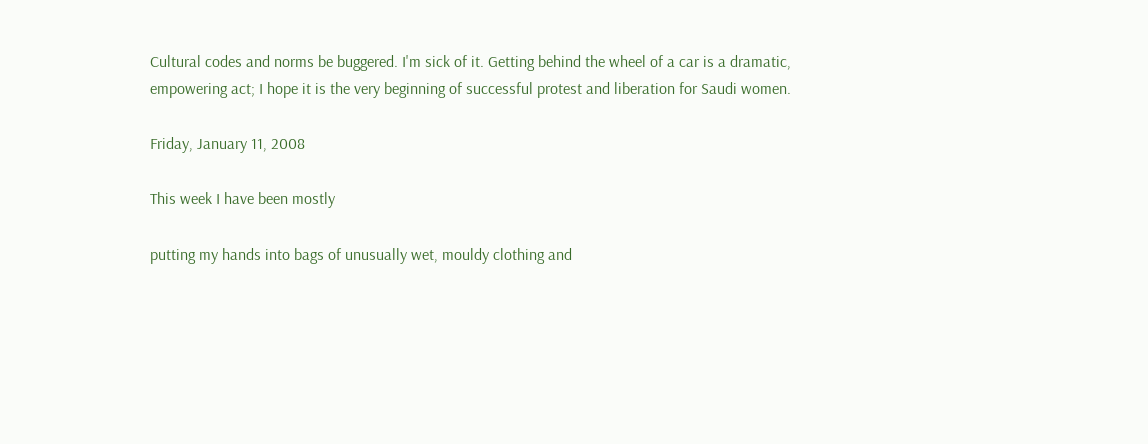Cultural codes and norms be buggered. I'm sick of it. Getting behind the wheel of a car is a dramatic, empowering act; I hope it is the very beginning of successful protest and liberation for Saudi women.

Friday, January 11, 2008

This week I have been mostly

putting my hands into bags of unusually wet, mouldy clothing and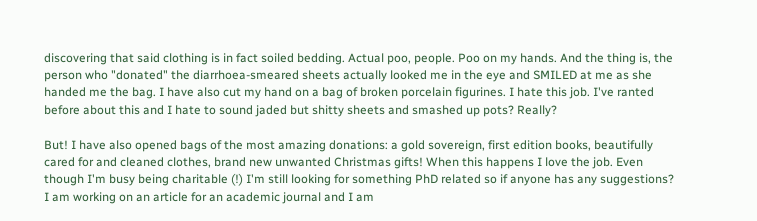discovering that said clothing is in fact soiled bedding. Actual poo, people. Poo on my hands. And the thing is, the person who "donated" the diarrhoea-smeared sheets actually looked me in the eye and SMILED at me as she handed me the bag. I have also cut my hand on a bag of broken porcelain figurines. I hate this job. I've ranted before about this and I hate to sound jaded but shitty sheets and smashed up pots? Really?

But! I have also opened bags of the most amazing donations: a gold sovereign, first edition books, beautifully cared for and cleaned clothes, brand new unwanted Christmas gifts! When this happens I love the job. Even though I'm busy being charitable (!) I'm still looking for something PhD related so if anyone has any suggestions? I am working on an article for an academic journal and I am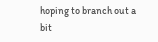hoping to branch out a bit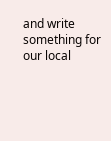and write something for our local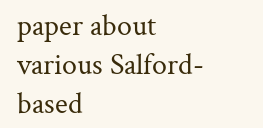paper about various Salford-based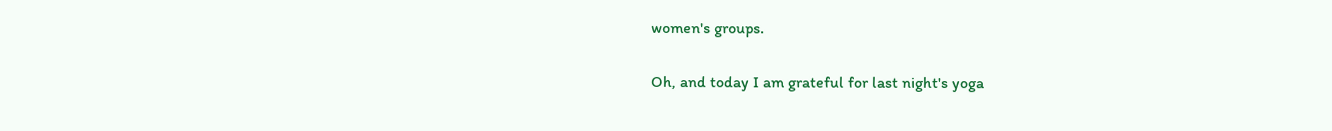women's groups.

Oh, and today I am grateful for last night's yoga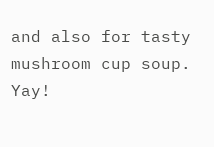and also for tasty mushroom cup soup. Yay!